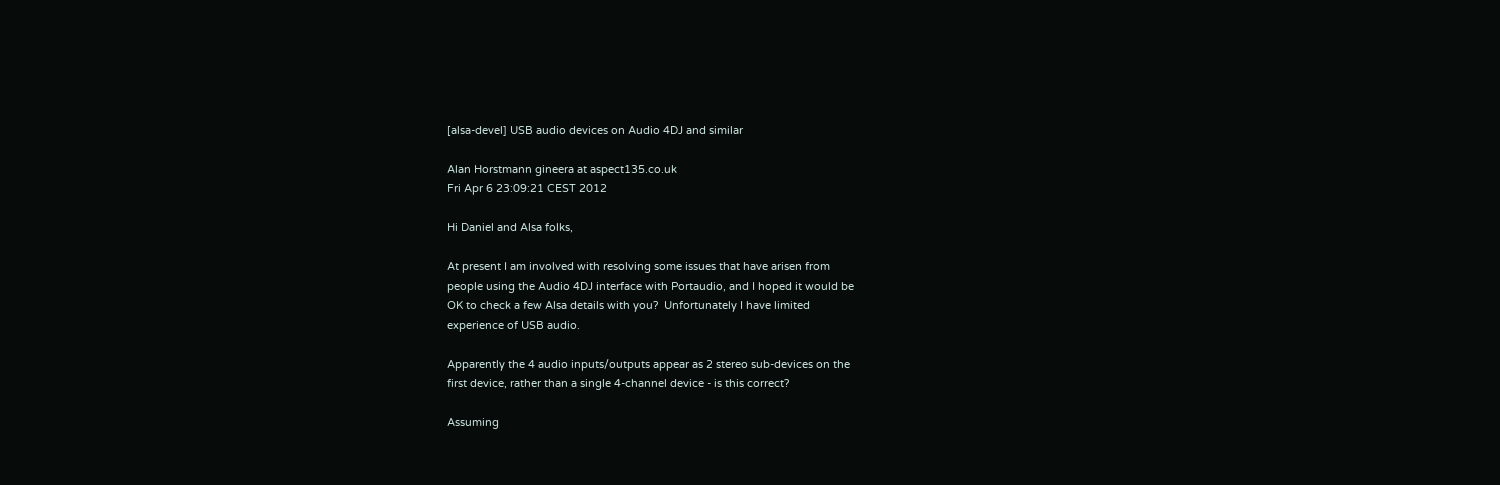[alsa-devel] USB audio devices on Audio 4DJ and similar

Alan Horstmann gineera at aspect135.co.uk
Fri Apr 6 23:09:21 CEST 2012

Hi Daniel and Alsa folks,

At present I am involved with resolving some issues that have arisen from
people using the Audio 4DJ interface with Portaudio, and I hoped it would be
OK to check a few Alsa details with you?  Unfortunately I have limited
experience of USB audio.

Apparently the 4 audio inputs/outputs appear as 2 stereo sub-devices on the
first device, rather than a single 4-channel device - is this correct?

Assuming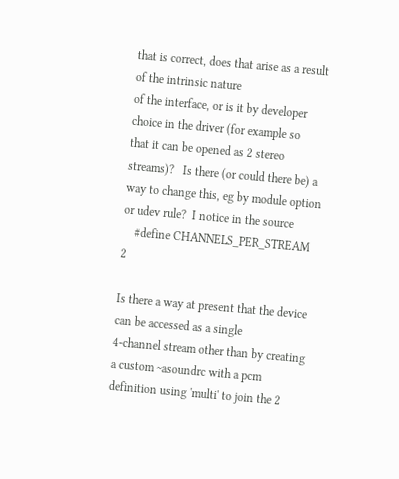that is correct, does that arise as a result of the intrinsic nature
of the interface, or is it by developer choice in the driver (for example so
that it can be opened as 2 stereo streams)?   Is there (or could there be) a
way to change this, eg by module option or udev rule?  I notice in the source
    #define CHANNELS_PER_STREAM  2

Is there a way at present that the device can be accessed as a single
4-channel stream other than by creating a custom ~asoundrc with a pcm
definition using 'multi' to join the 2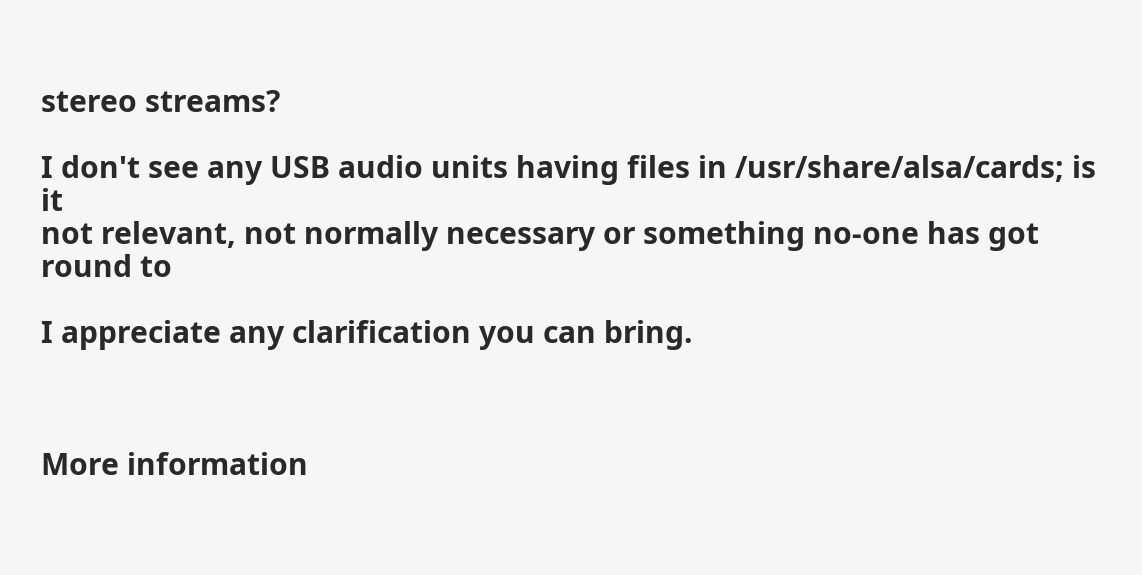stereo streams?

I don't see any USB audio units having files in /usr/share/alsa/cards; is it
not relevant, not normally necessary or something no-one has got round to

I appreciate any clarification you can bring.



More information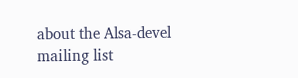about the Alsa-devel mailing list